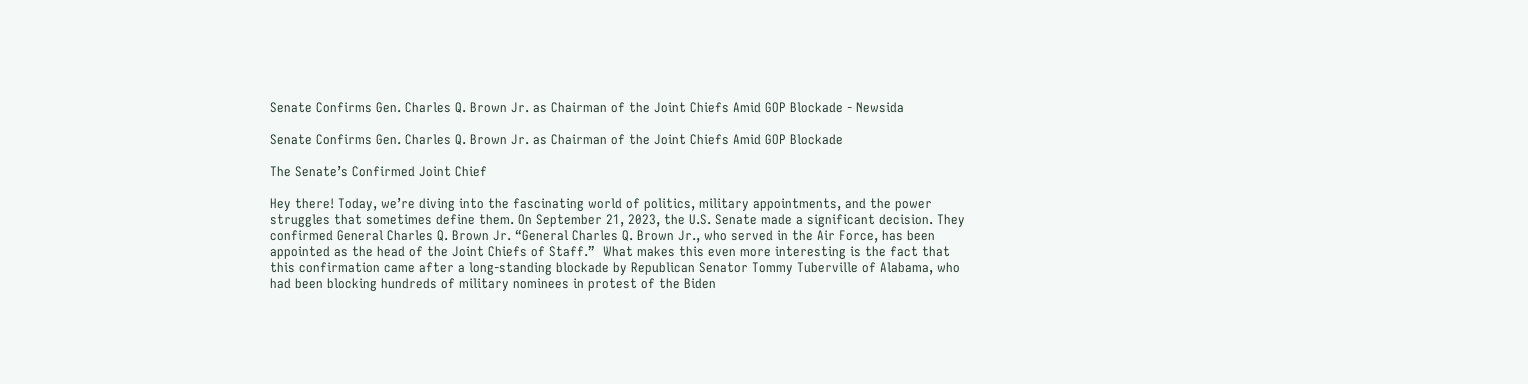Senate Confirms Gen. Charles Q. Brown Jr. as Chairman of the Joint Chiefs Amid GOP Blockade - Newsida

Senate Confirms Gen. Charles Q. Brown Jr. as Chairman of the Joint Chiefs Amid GOP Blockade

The Senate’s Confirmed Joint Chief

Hey there! Today, we’re diving into the fascinating world of politics, military appointments, and the power struggles that sometimes define them. On September 21, 2023, the U.S. Senate made a significant decision. They confirmed General Charles Q. Brown Jr. “General Charles Q. Brown Jr., who served in the Air Force, has been appointed as the head of the Joint Chiefs of Staff.”  What makes this even more interesting is the fact that this confirmation came after a long-standing blockade by Republican Senator Tommy Tuberville of Alabama, who had been blocking hundreds of military nominees in protest of the Biden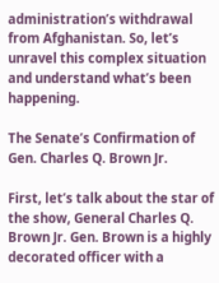administration’s withdrawal from Afghanistan. So, let’s unravel this complex situation and understand what’s been happening.

The Senate’s Confirmation of Gen. Charles Q. Brown Jr.

First, let’s talk about the star of the show, General Charles Q. Brown Jr. Gen. Brown is a highly decorated officer with a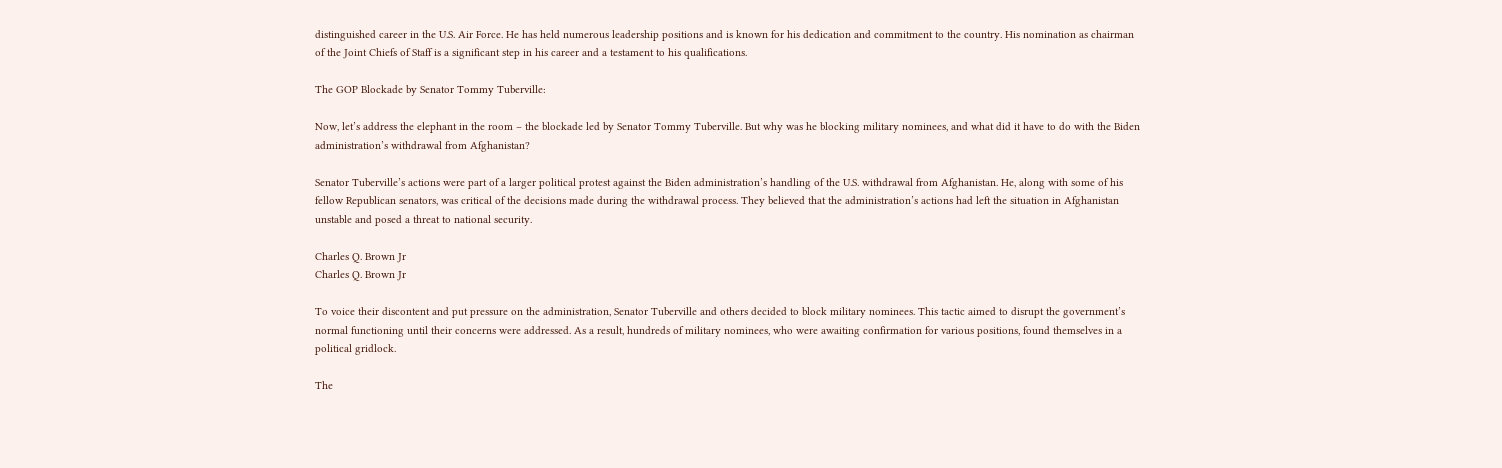distinguished career in the U.S. Air Force. He has held numerous leadership positions and is known for his dedication and commitment to the country. His nomination as chairman of the Joint Chiefs of Staff is a significant step in his career and a testament to his qualifications.

The GOP Blockade by Senator Tommy Tuberville:

Now, let’s address the elephant in the room – the blockade led by Senator Tommy Tuberville. But why was he blocking military nominees, and what did it have to do with the Biden administration’s withdrawal from Afghanistan?

Senator Tuberville’s actions were part of a larger political protest against the Biden administration’s handling of the U.S. withdrawal from Afghanistan. He, along with some of his fellow Republican senators, was critical of the decisions made during the withdrawal process. They believed that the administration’s actions had left the situation in Afghanistan unstable and posed a threat to national security.

Charles Q. Brown Jr
Charles Q. Brown Jr

To voice their discontent and put pressure on the administration, Senator Tuberville and others decided to block military nominees. This tactic aimed to disrupt the government’s normal functioning until their concerns were addressed. As a result, hundreds of military nominees, who were awaiting confirmation for various positions, found themselves in a political gridlock.

The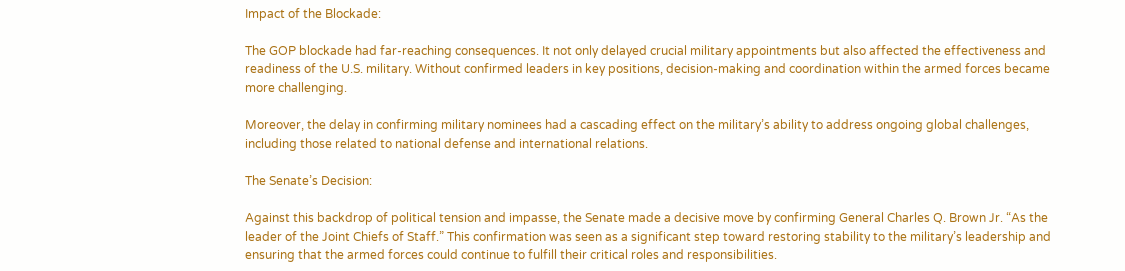Impact of the Blockade:

The GOP blockade had far-reaching consequences. It not only delayed crucial military appointments but also affected the effectiveness and readiness of the U.S. military. Without confirmed leaders in key positions, decision-making and coordination within the armed forces became more challenging.

Moreover, the delay in confirming military nominees had a cascading effect on the military’s ability to address ongoing global challenges, including those related to national defense and international relations.

The Senate’s Decision:

Against this backdrop of political tension and impasse, the Senate made a decisive move by confirming General Charles Q. Brown Jr. “As the leader of the Joint Chiefs of Staff.” This confirmation was seen as a significant step toward restoring stability to the military’s leadership and ensuring that the armed forces could continue to fulfill their critical roles and responsibilities.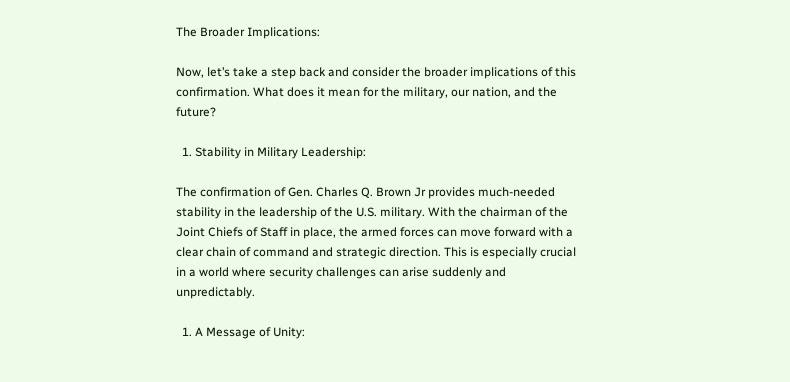The Broader Implications:

Now, let’s take a step back and consider the broader implications of this confirmation. What does it mean for the military, our nation, and the future?

  1. Stability in Military Leadership:

The confirmation of Gen. Charles Q. Brown Jr provides much-needed stability in the leadership of the U.S. military. With the chairman of the Joint Chiefs of Staff in place, the armed forces can move forward with a clear chain of command and strategic direction. This is especially crucial in a world where security challenges can arise suddenly and unpredictably.

  1. A Message of Unity: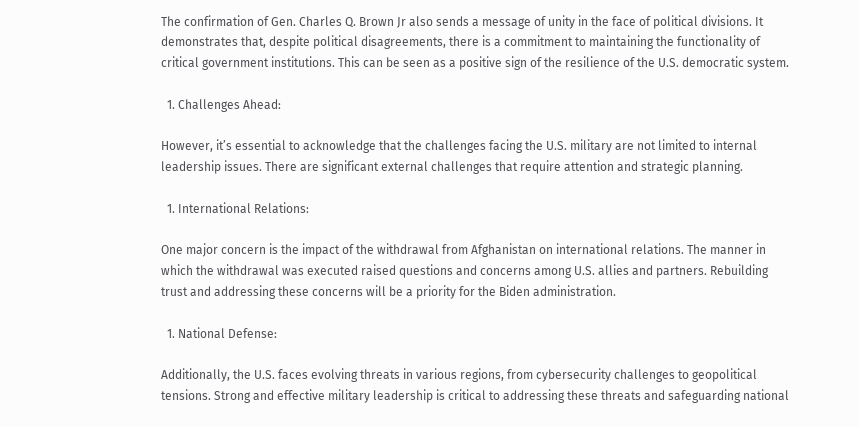The confirmation of Gen. Charles Q. Brown Jr also sends a message of unity in the face of political divisions. It demonstrates that, despite political disagreements, there is a commitment to maintaining the functionality of critical government institutions. This can be seen as a positive sign of the resilience of the U.S. democratic system.

  1. Challenges Ahead:

However, it’s essential to acknowledge that the challenges facing the U.S. military are not limited to internal leadership issues. There are significant external challenges that require attention and strategic planning.

  1. International Relations:

One major concern is the impact of the withdrawal from Afghanistan on international relations. The manner in which the withdrawal was executed raised questions and concerns among U.S. allies and partners. Rebuilding trust and addressing these concerns will be a priority for the Biden administration.

  1. National Defense:

Additionally, the U.S. faces evolving threats in various regions, from cybersecurity challenges to geopolitical tensions. Strong and effective military leadership is critical to addressing these threats and safeguarding national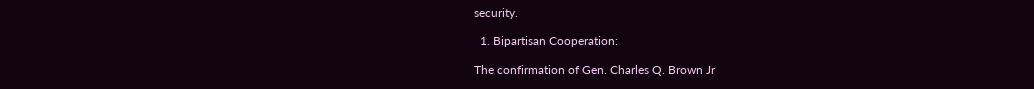security.

  1. Bipartisan Cooperation:

The confirmation of Gen. Charles Q. Brown Jr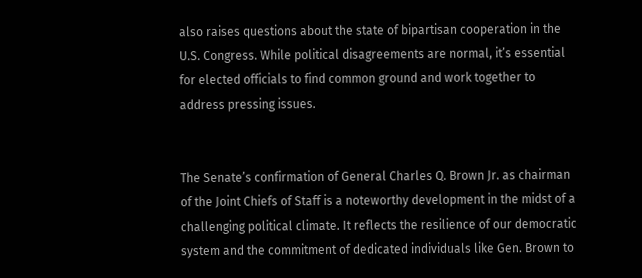also raises questions about the state of bipartisan cooperation in the U.S. Congress. While political disagreements are normal, it’s essential for elected officials to find common ground and work together to address pressing issues.


The Senate’s confirmation of General Charles Q. Brown Jr. as chairman of the Joint Chiefs of Staff is a noteworthy development in the midst of a challenging political climate. It reflects the resilience of our democratic system and the commitment of dedicated individuals like Gen. Brown to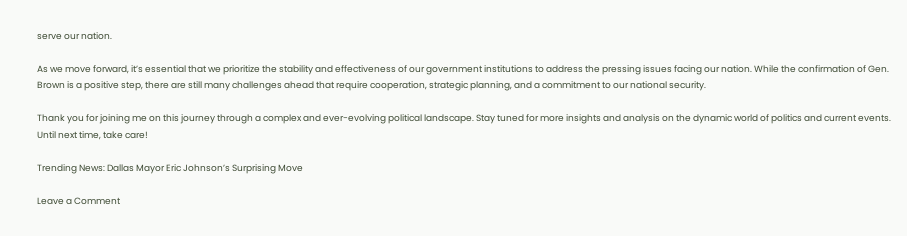serve our nation.

As we move forward, it’s essential that we prioritize the stability and effectiveness of our government institutions to address the pressing issues facing our nation. While the confirmation of Gen. Brown is a positive step, there are still many challenges ahead that require cooperation, strategic planning, and a commitment to our national security.

Thank you for joining me on this journey through a complex and ever-evolving political landscape. Stay tuned for more insights and analysis on the dynamic world of politics and current events. Until next time, take care!

Trending News: Dallas Mayor Eric Johnson’s Surprising Move

Leave a Comment